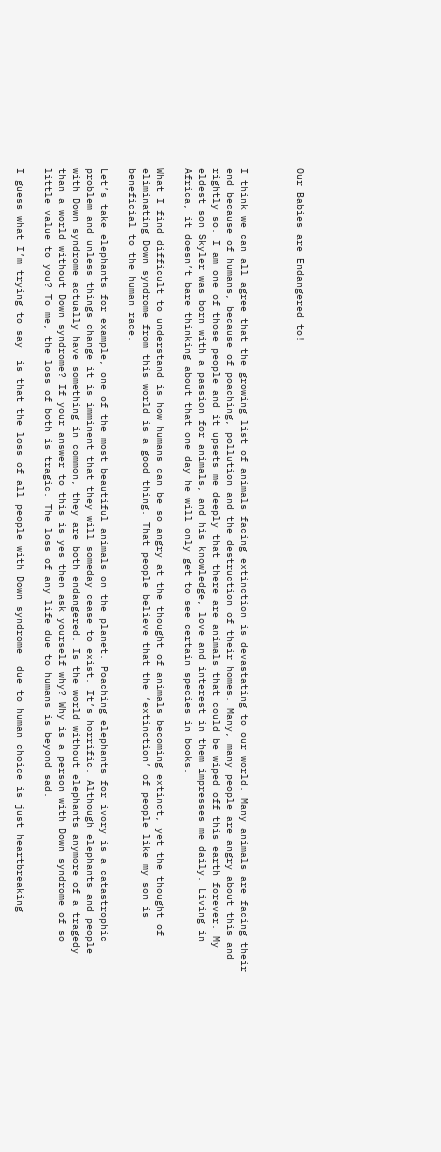Our Babies are Endangered to!



I think we can all agree that the growing list of animals facing extinction is devastating to our world. Many animals are facing their end because of humans, because of poaching, pollution and the destruction of their homes. Many, many people are angry about this and rightly so. I am one of those people and it upsets me deeply that there are animals that could be wiped off this earth forever. My eldest son Skyler was born with a passion for animals, and his knowledge, love and interest in them impresses me daily. Living in Africa, it doesn’t bare thinking about that one day he will only get to see certain species in books.

What I find difficult to understand is how humans can be so angry at the thought of animals becoming extinct, yet the thought of eliminating Down syndrome from this world is a good thing. That people believe that the ‘extinction’ of people like my son is beneficial to the human race.

Let’s take elephants for example, one of the most beautiful animals on the planet. Poaching elephants for ivory is a catastrophic problem and unless things change it is imminent that they will someday cease to exist. It’s horrific. Although elephants and people with Down syndrome actually have something in common, they are both endangered. Is the world without elephants anymore of a tragedy than a world without Down syndrome? If your answer to this is yes then ask yourself why? Why is a person with Down syndrome of so little value to you? To me, the loss of both is tragic. The loss of any life due to humans is beyond sad.

I guess what I’m trying to say  is that the loss of all people with Down syndrome  due to human choice is just heartbreaking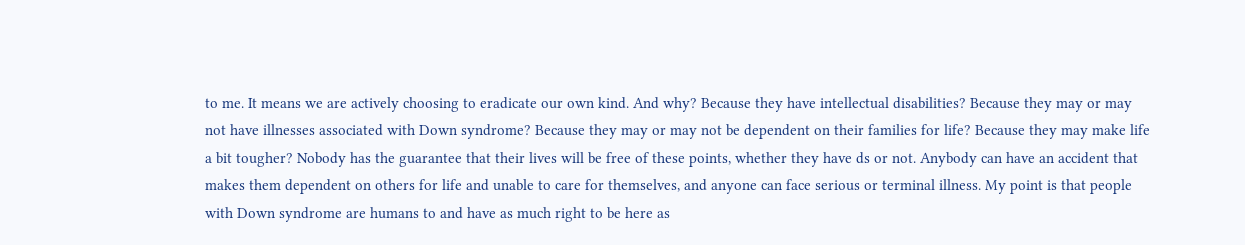to me. It means we are actively choosing to eradicate our own kind. And why? Because they have intellectual disabilities? Because they may or may not have illnesses associated with Down syndrome? Because they may or may not be dependent on their families for life? Because they may make life a bit tougher? Nobody has the guarantee that their lives will be free of these points, whether they have ds or not. Anybody can have an accident that makes them dependent on others for life and unable to care for themselves, and anyone can face serious or terminal illness. My point is that people with Down syndrome are humans to and have as much right to be here as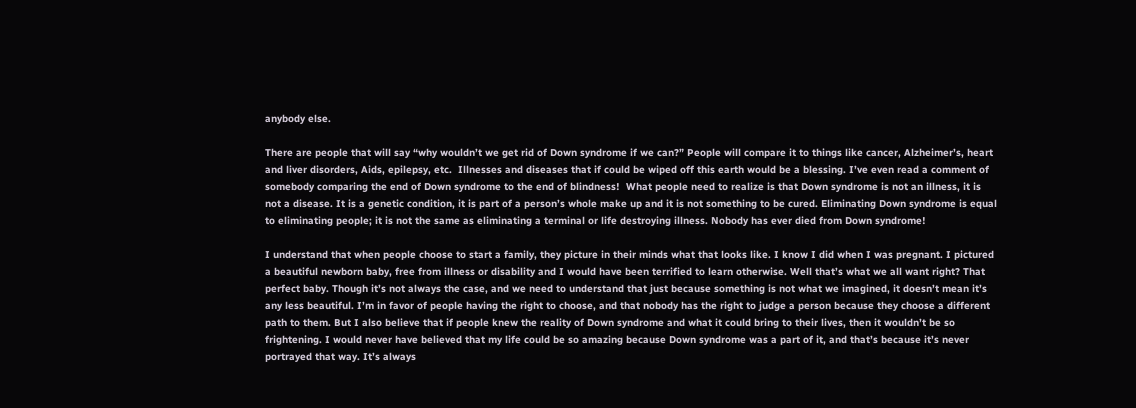anybody else.

There are people that will say “why wouldn’t we get rid of Down syndrome if we can?” People will compare it to things like cancer, Alzheimer’s, heart and liver disorders, Aids, epilepsy, etc.  Illnesses and diseases that if could be wiped off this earth would be a blessing. I’ve even read a comment of somebody comparing the end of Down syndrome to the end of blindness!  What people need to realize is that Down syndrome is not an illness, it is not a disease. It is a genetic condition, it is part of a person’s whole make up and it is not something to be cured. Eliminating Down syndrome is equal to eliminating people; it is not the same as eliminating a terminal or life destroying illness. Nobody has ever died from Down syndrome!

I understand that when people choose to start a family, they picture in their minds what that looks like. I know I did when I was pregnant. I pictured a beautiful newborn baby, free from illness or disability and I would have been terrified to learn otherwise. Well that’s what we all want right? That perfect baby. Though it’s not always the case, and we need to understand that just because something is not what we imagined, it doesn’t mean it’s any less beautiful. I’m in favor of people having the right to choose, and that nobody has the right to judge a person because they choose a different path to them. But I also believe that if people knew the reality of Down syndrome and what it could bring to their lives, then it wouldn’t be so frightening. I would never have believed that my life could be so amazing because Down syndrome was a part of it, and that’s because it’s never portrayed that way. It’s always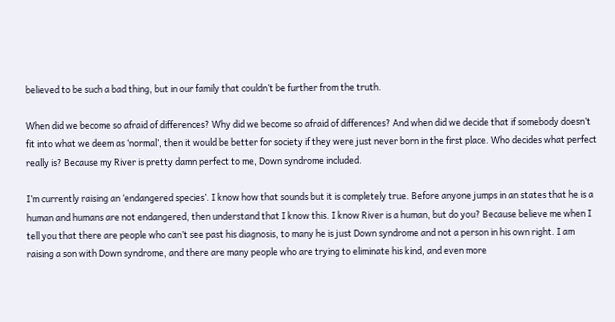believed to be such a bad thing, but in our family that couldn’t be further from the truth.

When did we become so afraid of differences? Why did we become so afraid of differences? And when did we decide that if somebody doesn’t fit into what we deem as ‘normal’, then it would be better for society if they were just never born in the first place. Who decides what perfect really is? Because my River is pretty damn perfect to me, Down syndrome included.

I’m currently raising an ‘endangered species’. I know how that sounds but it is completely true. Before anyone jumps in an states that he is a human and humans are not endangered, then understand that I know this. I know River is a human, but do you? Because believe me when I tell you that there are people who can’t see past his diagnosis, to many he is just Down syndrome and not a person in his own right. I am raising a son with Down syndrome, and there are many people who are trying to eliminate his kind, and even more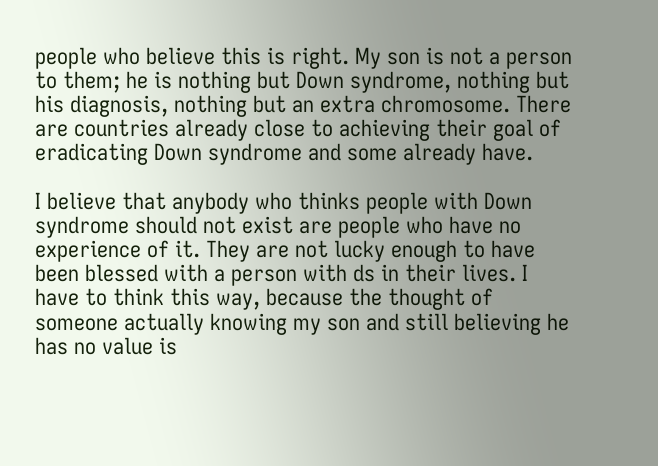people who believe this is right. My son is not a person to them; he is nothing but Down syndrome, nothing but his diagnosis, nothing but an extra chromosome. There are countries already close to achieving their goal of eradicating Down syndrome and some already have.

I believe that anybody who thinks people with Down syndrome should not exist are people who have no experience of it. They are not lucky enough to have been blessed with a person with ds in their lives. I have to think this way, because the thought of someone actually knowing my son and still believing he has no value is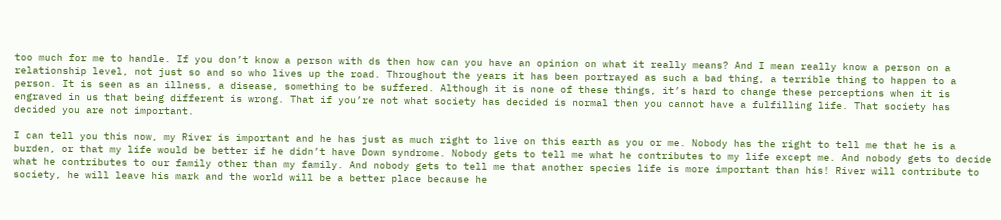too much for me to handle. If you don’t know a person with ds then how can you have an opinion on what it really means? And I mean really know a person on a relationship level, not just so and so who lives up the road. Throughout the years it has been portrayed as such a bad thing, a terrible thing to happen to a person. It is seen as an illness, a disease, something to be suffered. Although it is none of these things, it’s hard to change these perceptions when it is engraved in us that being different is wrong. That if you’re not what society has decided is normal then you cannot have a fulfilling life. That society has decided you are not important.

I can tell you this now, my River is important and he has just as much right to live on this earth as you or me. Nobody has the right to tell me that he is a burden, or that my life would be better if he didn’t have Down syndrome. Nobody gets to tell me what he contributes to my life except me. And nobody gets to decide what he contributes to our family other than my family. And nobody gets to tell me that another species life is more important than his! River will contribute to society, he will leave his mark and the world will be a better place because he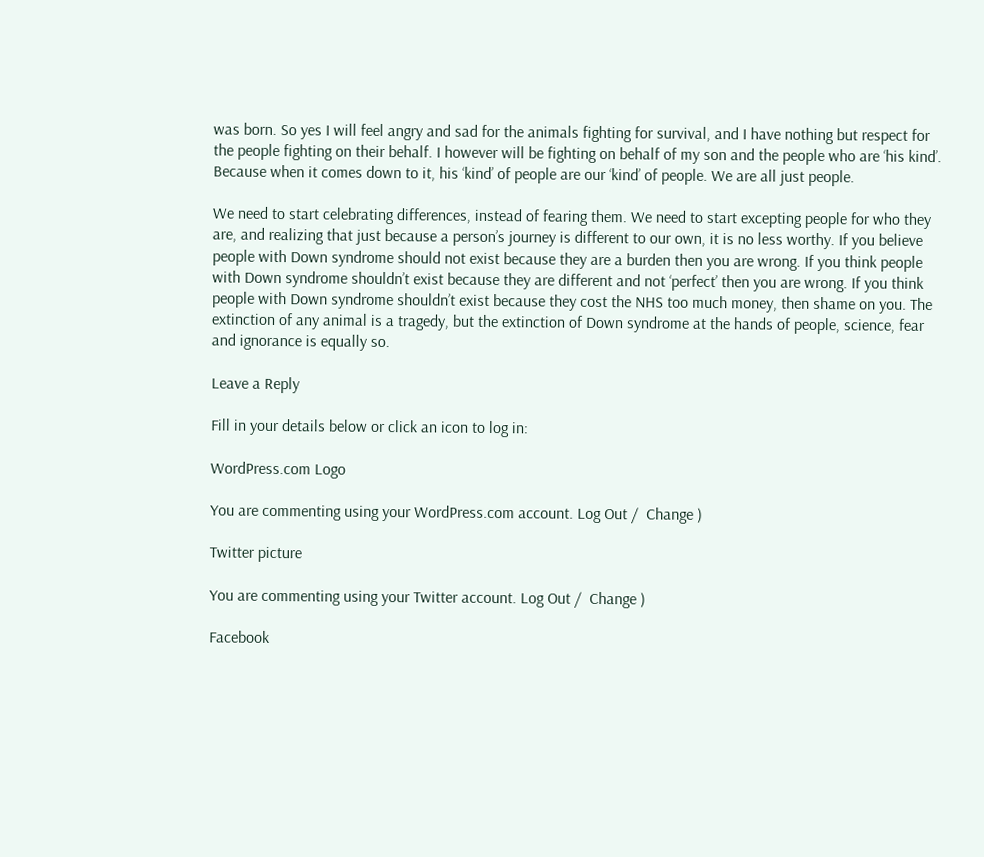was born. So yes I will feel angry and sad for the animals fighting for survival, and I have nothing but respect for the people fighting on their behalf. I however will be fighting on behalf of my son and the people who are ‘his kind’. Because when it comes down to it, his ‘kind’ of people are our ‘kind’ of people. We are all just people.

We need to start celebrating differences, instead of fearing them. We need to start excepting people for who they are, and realizing that just because a person’s journey is different to our own, it is no less worthy. If you believe people with Down syndrome should not exist because they are a burden then you are wrong. If you think people with Down syndrome shouldn’t exist because they are different and not ‘perfect’ then you are wrong. If you think people with Down syndrome shouldn’t exist because they cost the NHS too much money, then shame on you. The extinction of any animal is a tragedy, but the extinction of Down syndrome at the hands of people, science, fear and ignorance is equally so.

Leave a Reply

Fill in your details below or click an icon to log in:

WordPress.com Logo

You are commenting using your WordPress.com account. Log Out /  Change )

Twitter picture

You are commenting using your Twitter account. Log Out /  Change )

Facebook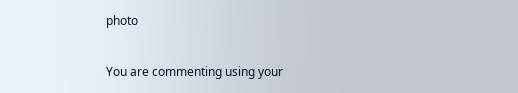photo

You are commenting using your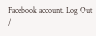Facebook account. Log Out /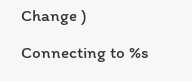Change )

Connecting to %s